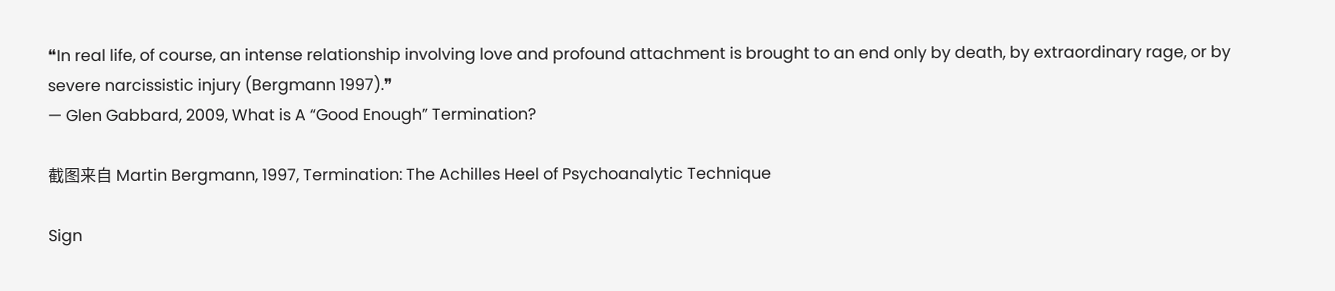❝In real life, of course, an intense relationship involving love and profound attachment is brought to an end only by death, by extraordinary rage, or by severe narcissistic injury (Bergmann 1997).❞
— Glen Gabbard, 2009, What is A “Good Enough” Termination?

截图来自 Martin Bergmann, 1997, Termination: The Achilles Heel of Psychoanalytic Technique

Sign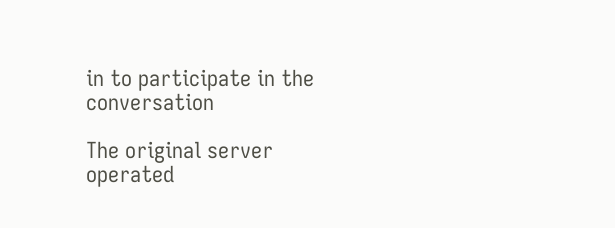in to participate in the conversation

The original server operated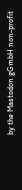by the Mastodon gGmbH non-profit